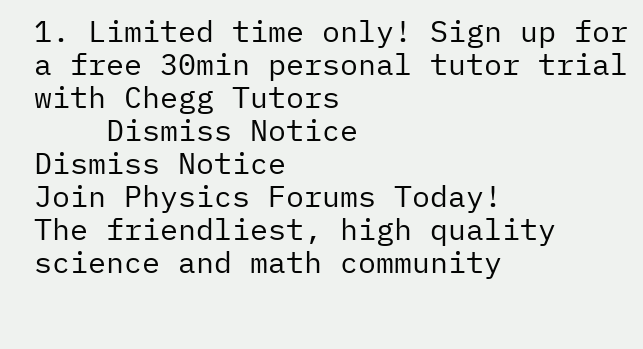1. Limited time only! Sign up for a free 30min personal tutor trial with Chegg Tutors
    Dismiss Notice
Dismiss Notice
Join Physics Forums Today!
The friendliest, high quality science and math community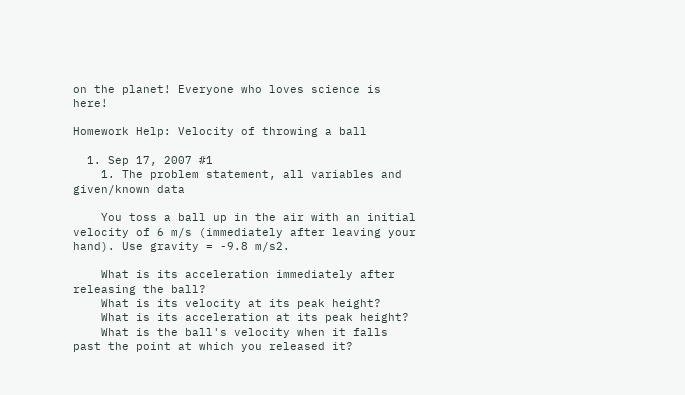on the planet! Everyone who loves science is here!

Homework Help: Velocity of throwing a ball

  1. Sep 17, 2007 #1
    1. The problem statement, all variables and given/known data

    You toss a ball up in the air with an initial velocity of 6 m/s (immediately after leaving your hand). Use gravity = -9.8 m/s2.

    What is its acceleration immediately after releasing the ball?
    What is its velocity at its peak height?
    What is its acceleration at its peak height?
    What is the ball's velocity when it falls past the point at which you released it?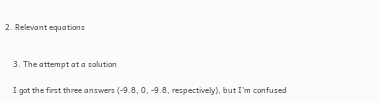2. Relevant equations


    3. The attempt at a solution

    I got the first three answers (-9.8, 0, -9.8, respectively), but I'm confused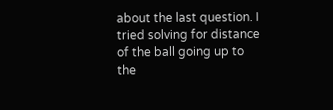about the last question. I tried solving for distance of the ball going up to the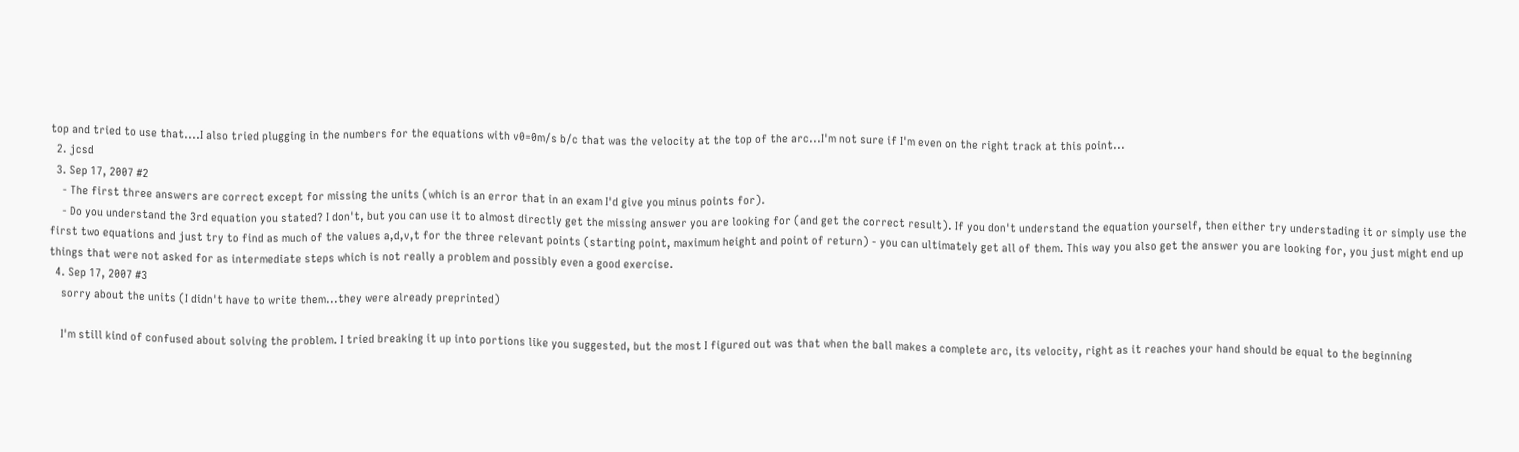top and tried to use that....I also tried plugging in the numbers for the equations with v0=0m/s b/c that was the velocity at the top of the arc...I'm not sure if I'm even on the right track at this point...
  2. jcsd
  3. Sep 17, 2007 #2
    - The first three answers are correct except for missing the units (which is an error that in an exam I'd give you minus points for).
    - Do you understand the 3rd equation you stated? I don't, but you can use it to almost directly get the missing answer you are looking for (and get the correct result). If you don't understand the equation yourself, then either try understading it or simply use the first two equations and just try to find as much of the values a,d,v,t for the three relevant points (starting point, maximum height and point of return) - you can ultimately get all of them. This way you also get the answer you are looking for, you just might end up things that were not asked for as intermediate steps which is not really a problem and possibly even a good exercise.
  4. Sep 17, 2007 #3
    sorry about the units (I didn't have to write them...they were already preprinted)

    I'm still kind of confused about solving the problem. I tried breaking it up into portions like you suggested, but the most I figured out was that when the ball makes a complete arc, its velocity, right as it reaches your hand should be equal to the beginning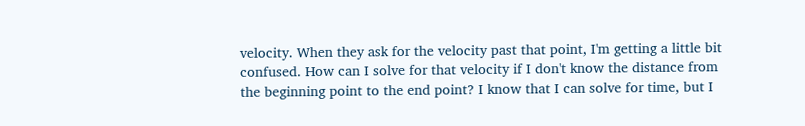velocity. When they ask for the velocity past that point, I'm getting a little bit confused. How can I solve for that velocity if I don't know the distance from the beginning point to the end point? I know that I can solve for time, but I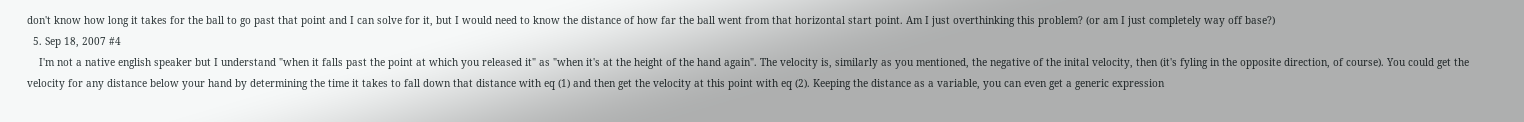don't know how long it takes for the ball to go past that point and I can solve for it, but I would need to know the distance of how far the ball went from that horizontal start point. Am I just overthinking this problem? (or am I just completely way off base?)
  5. Sep 18, 2007 #4
    I'm not a native english speaker but I understand "when it falls past the point at which you released it" as "when it's at the height of the hand again". The velocity is, similarly as you mentioned, the negative of the inital velocity, then (it's fyling in the opposite direction, of course). You could get the velocity for any distance below your hand by determining the time it takes to fall down that distance with eq (1) and then get the velocity at this point with eq (2). Keeping the distance as a variable, you can even get a generic expression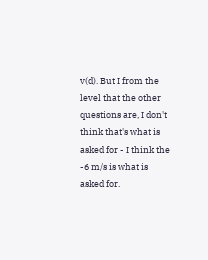v(d). But I from the level that the other questions are, I don't think that's what is asked for - I think the -6 m/s is what is asked for.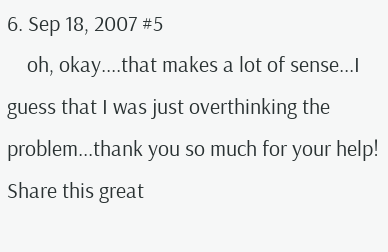6. Sep 18, 2007 #5
    oh, okay....that makes a lot of sense...I guess that I was just overthinking the problem...thank you so much for your help!
Share this great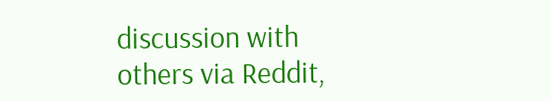discussion with others via Reddit,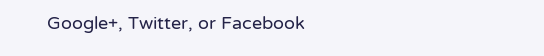Google+, Twitter, or Facebook